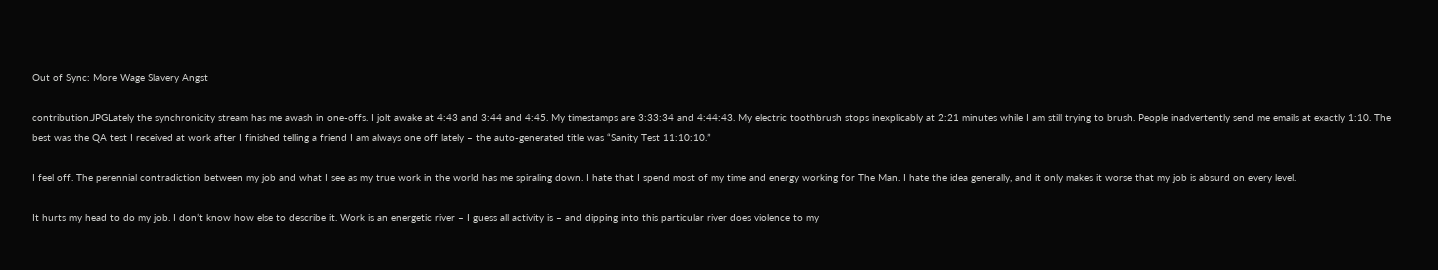Out of Sync: More Wage Slavery Angst

contribution.JPGLately the synchronicity stream has me awash in one-offs. I jolt awake at 4:43 and 3:44 and 4:45. My timestamps are 3:33:34 and 4:44:43. My electric toothbrush stops inexplicably at 2:21 minutes while I am still trying to brush. People inadvertently send me emails at exactly 1:10. The best was the QA test I received at work after I finished telling a friend I am always one off lately – the auto-generated title was “Sanity Test 11:10:10.”

I feel off. The perennial contradiction between my job and what I see as my true work in the world has me spiraling down. I hate that I spend most of my time and energy working for The Man. I hate the idea generally, and it only makes it worse that my job is absurd on every level.

It hurts my head to do my job. I don’t know how else to describe it. Work is an energetic river – I guess all activity is – and dipping into this particular river does violence to my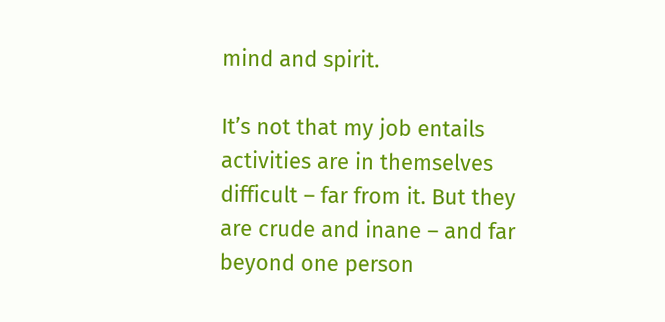mind and spirit.

It’s not that my job entails activities are in themselves difficult – far from it. But they are crude and inane – and far beyond one person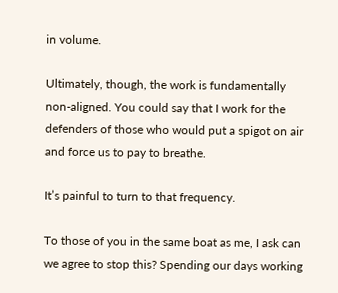in volume.

Ultimately, though, the work is fundamentally non-aligned. You could say that I work for the defenders of those who would put a spigot on air and force us to pay to breathe.

It’s painful to turn to that frequency.

To those of you in the same boat as me, I ask can we agree to stop this? Spending our days working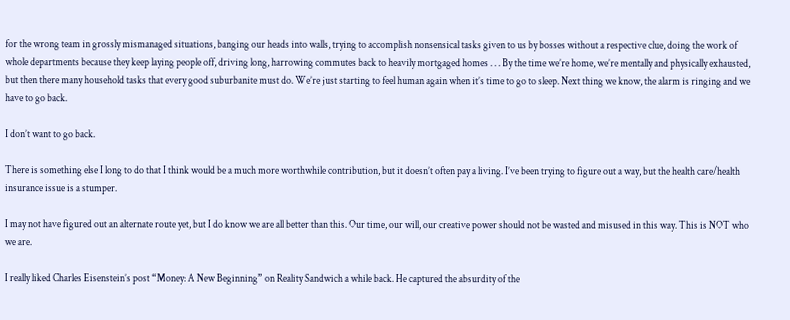for the wrong team in grossly mismanaged situations, banging our heads into walls, trying to accomplish nonsensical tasks given to us by bosses without a respective clue, doing the work of whole departments because they keep laying people off, driving long, harrowing commutes back to heavily mortgaged homes . . . By the time we’re home, we’re mentally and physically exhausted, but then there many household tasks that every good suburbanite must do. We’re just starting to feel human again when it’s time to go to sleep. Next thing we know, the alarm is ringing and we have to go back.

I don’t want to go back.

There is something else I long to do that I think would be a much more worthwhile contribution, but it doesn’t often pay a living. I’ve been trying to figure out a way, but the health care/health insurance issue is a stumper.

I may not have figured out an alternate route yet, but I do know we are all better than this. Our time, our will, our creative power should not be wasted and misused in this way. This is NOT who we are.

I really liked Charles Eisenstein’s post “Money: A New Beginning” on Reality Sandwich a while back. He captured the absurdity of the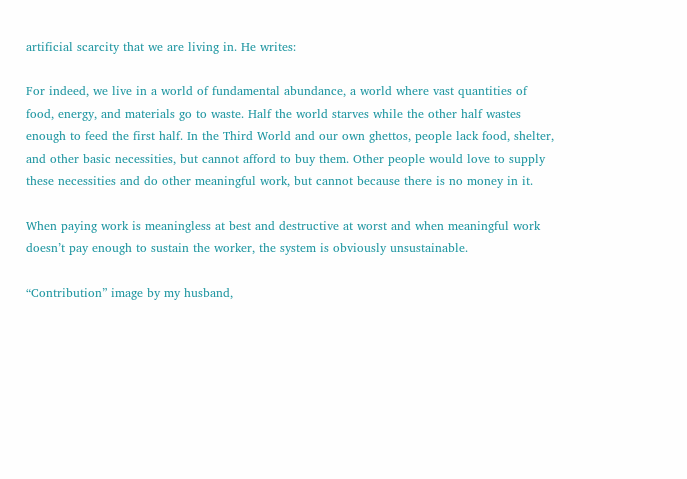artificial scarcity that we are living in. He writes:

For indeed, we live in a world of fundamental abundance, a world where vast quantities of food, energy, and materials go to waste. Half the world starves while the other half wastes enough to feed the first half. In the Third World and our own ghettos, people lack food, shelter, and other basic necessities, but cannot afford to buy them. Other people would love to supply these necessities and do other meaningful work, but cannot because there is no money in it.

When paying work is meaningless at best and destructive at worst and when meaningful work doesn’t pay enough to sustain the worker, the system is obviously unsustainable.

“Contribution” image by my husband,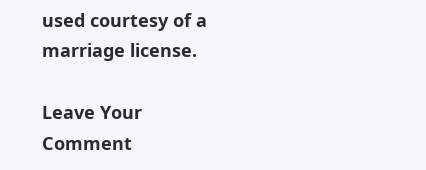used courtesy of a marriage license.

Leave Your Comment